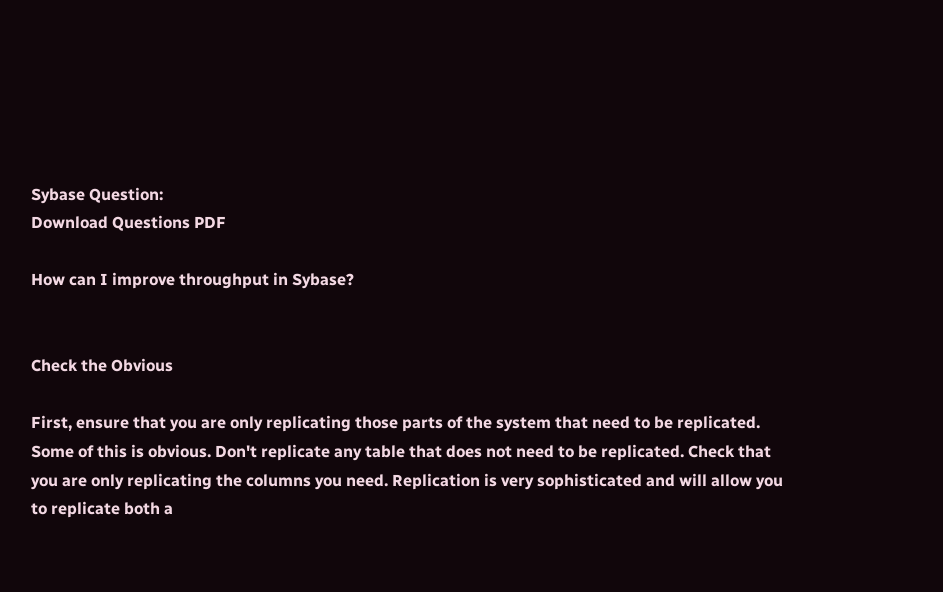Sybase Question:
Download Questions PDF

How can I improve throughput in Sybase?


Check the Obvious

First, ensure that you are only replicating those parts of the system that need to be replicated. Some of this is obvious. Don't replicate any table that does not need to be replicated. Check that you are only replicating the columns you need. Replication is very sophisticated and will allow you to replicate both a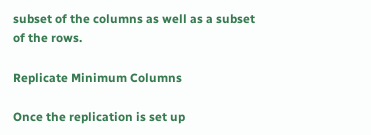subset of the columns as well as a subset of the rows.

Replicate Minimum Columns

Once the replication is set up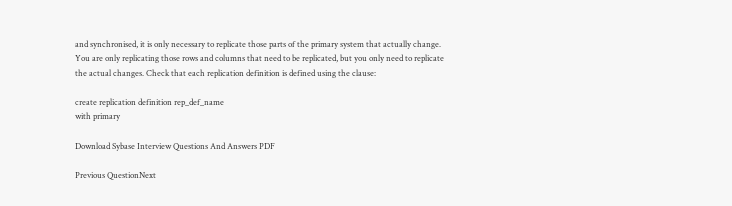and synchronised, it is only necessary to replicate those parts of the primary system that actually change. You are only replicating those rows and columns that need to be replicated, but you only need to replicate the actual changes. Check that each replication definition is defined using the clause:

create replication definition rep_def_name
with primary

Download Sybase Interview Questions And Answers PDF

Previous QuestionNext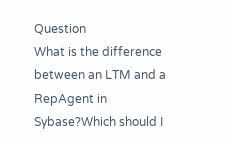Question
What is the difference between an LTM and a RepAgent in Sybase?Which should I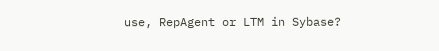use, RepAgent or LTM in Sybase?